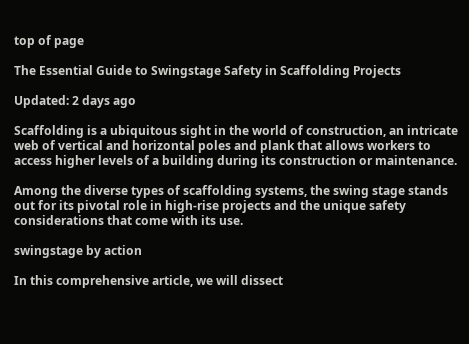top of page

The Essential Guide to Swingstage Safety in Scaffolding Projects

Updated: 2 days ago

Scaffolding is a ubiquitous sight in the world of construction, an intricate web of vertical and horizontal poles and plank that allows workers to access higher levels of a building during its construction or maintenance.

Among the diverse types of scaffolding systems, the swing stage stands out for its pivotal role in high-rise projects and the unique safety considerations that come with its use.

swingstage by action

In this comprehensive article, we will dissect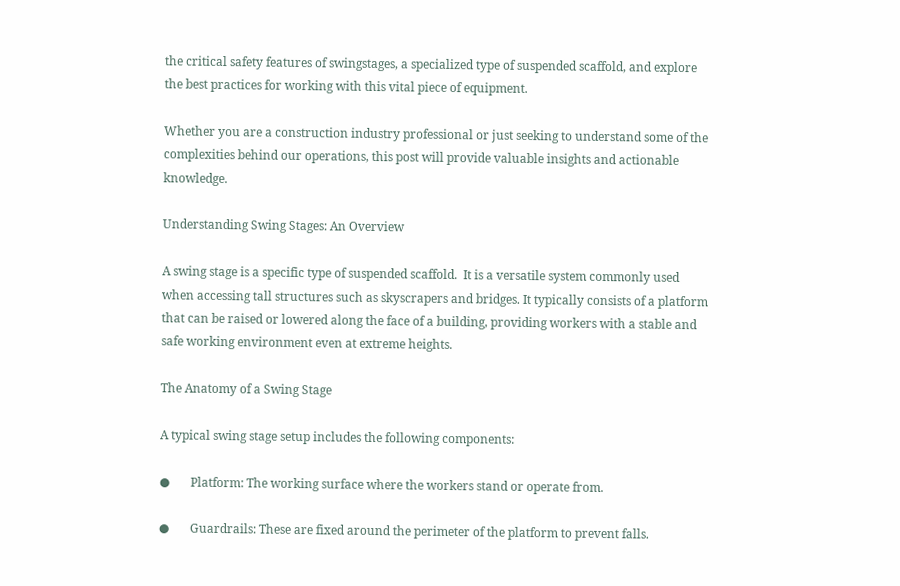the critical safety features of swingstages, a specialized type of suspended scaffold, and explore the best practices for working with this vital piece of equipment.

Whether you are a construction industry professional or just seeking to understand some of the complexities behind our operations, this post will provide valuable insights and actionable knowledge.

Understanding Swing Stages: An Overview

A swing stage is a specific type of suspended scaffold.  It is a versatile system commonly used when accessing tall structures such as skyscrapers and bridges. It typically consists of a platform that can be raised or lowered along the face of a building, providing workers with a stable and safe working environment even at extreme heights.

The Anatomy of a Swing Stage

A typical swing stage setup includes the following components:

●       Platform: The working surface where the workers stand or operate from.

●       Guardrails: These are fixed around the perimeter of the platform to prevent falls.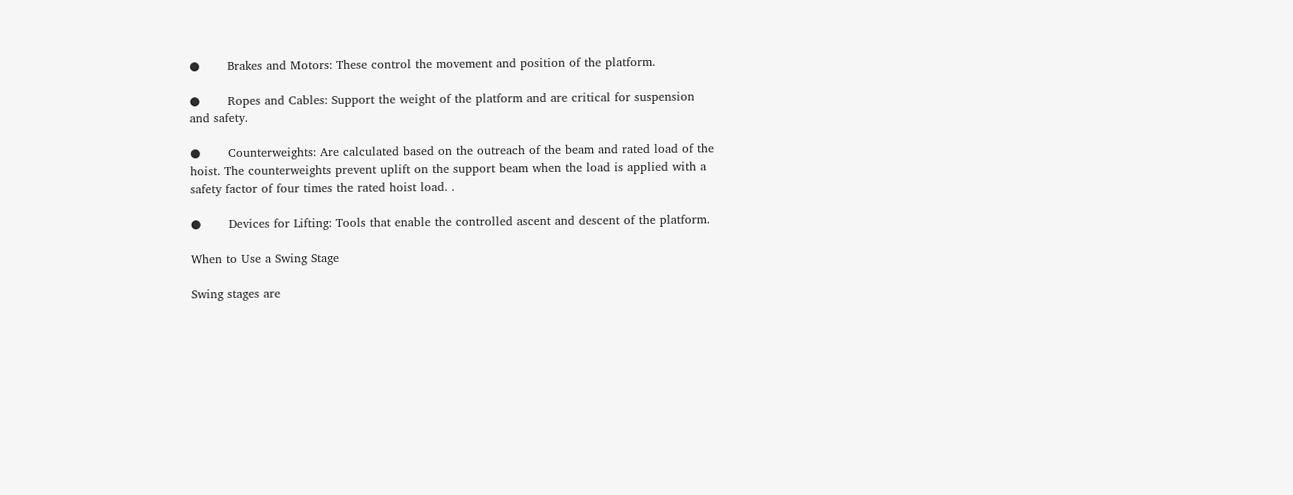●       Brakes and Motors: These control the movement and position of the platform.

●       Ropes and Cables: Support the weight of the platform and are critical for suspension and safety.

●       Counterweights: Are calculated based on the outreach of the beam and rated load of the hoist. The counterweights prevent uplift on the support beam when the load is applied with a safety factor of four times the rated hoist load. .

●       Devices for Lifting: Tools that enable the controlled ascent and descent of the platform.

When to Use a Swing Stage

Swing stages are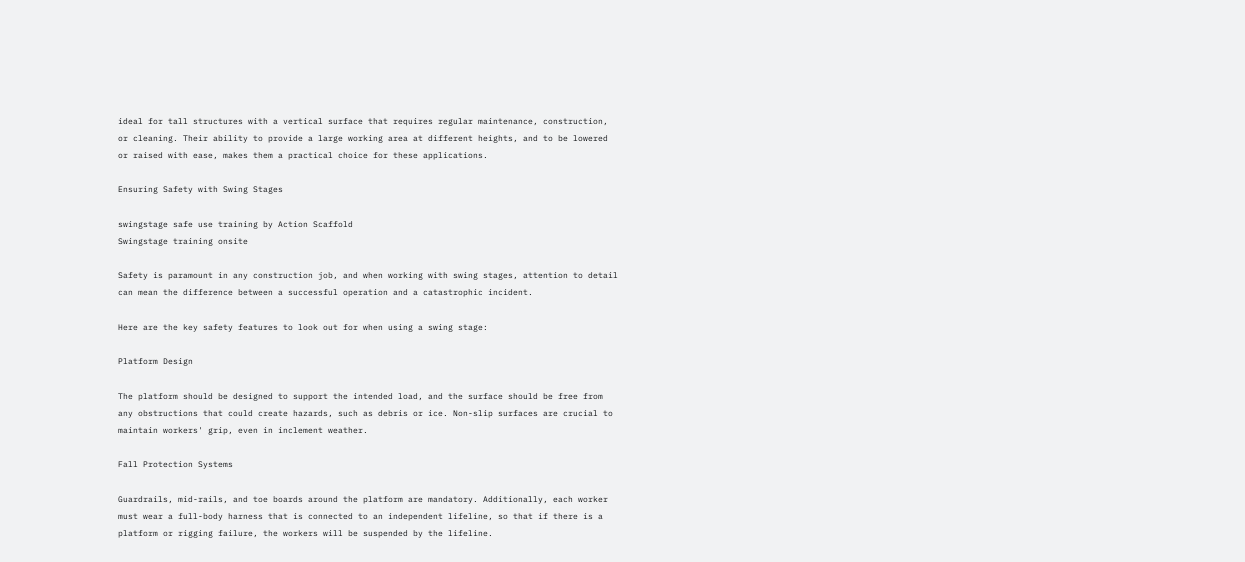ideal for tall structures with a vertical surface that requires regular maintenance, construction, or cleaning. Their ability to provide a large working area at different heights, and to be lowered or raised with ease, makes them a practical choice for these applications.

Ensuring Safety with Swing Stages

swingstage safe use training by Action Scaffold
Swingstage training onsite

Safety is paramount in any construction job, and when working with swing stages, attention to detail can mean the difference between a successful operation and a catastrophic incident.

Here are the key safety features to look out for when using a swing stage:

Platform Design

The platform should be designed to support the intended load, and the surface should be free from any obstructions that could create hazards, such as debris or ice. Non-slip surfaces are crucial to maintain workers' grip, even in inclement weather.

Fall Protection Systems

Guardrails, mid-rails, and toe boards around the platform are mandatory. Additionally, each worker must wear a full-body harness that is connected to an independent lifeline, so that if there is a platform or rigging failure, the workers will be suspended by the lifeline.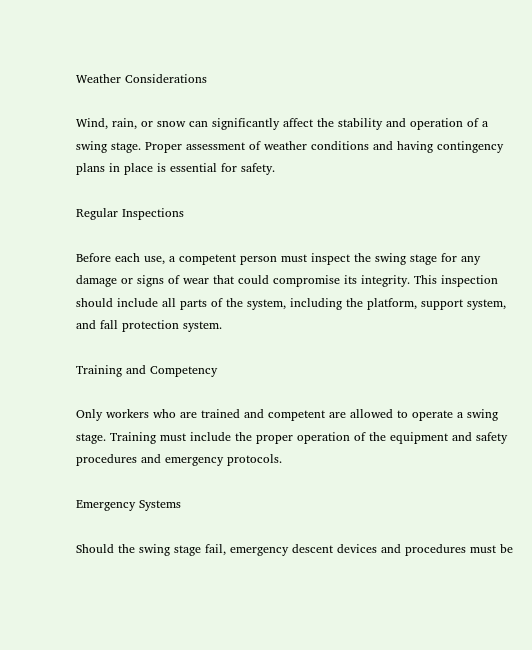Weather Considerations

Wind, rain, or snow can significantly affect the stability and operation of a swing stage. Proper assessment of weather conditions and having contingency plans in place is essential for safety.

Regular Inspections

Before each use, a competent person must inspect the swing stage for any damage or signs of wear that could compromise its integrity. This inspection should include all parts of the system, including the platform, support system, and fall protection system.

Training and Competency

Only workers who are trained and competent are allowed to operate a swing stage. Training must include the proper operation of the equipment and safety procedures and emergency protocols.

Emergency Systems

Should the swing stage fail, emergency descent devices and procedures must be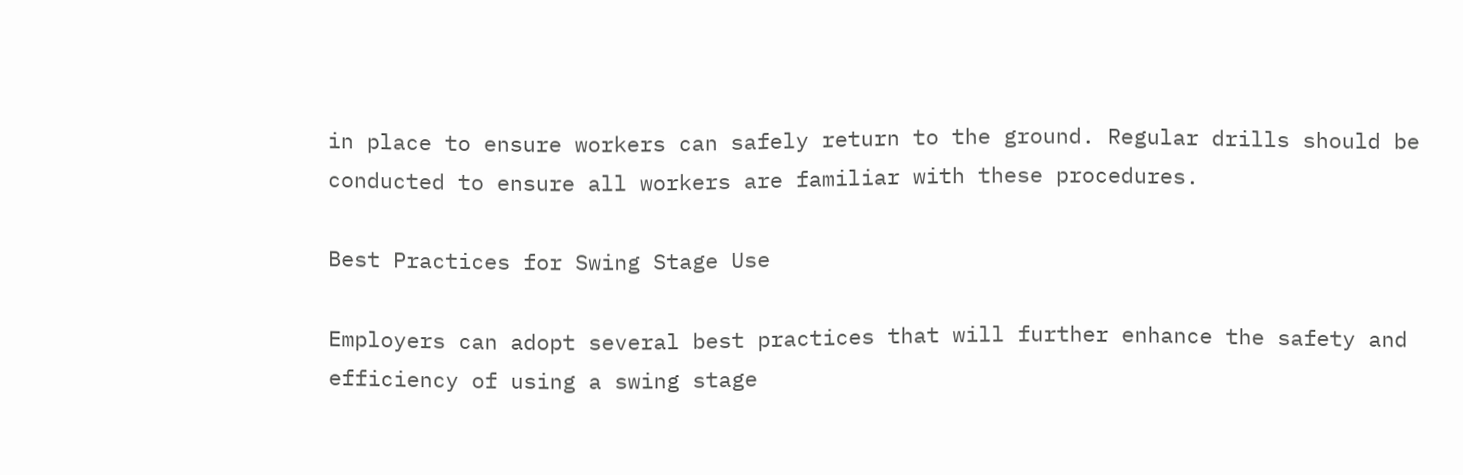in place to ensure workers can safely return to the ground. Regular drills should be conducted to ensure all workers are familiar with these procedures.

Best Practices for Swing Stage Use

Employers can adopt several best practices that will further enhance the safety and efficiency of using a swing stage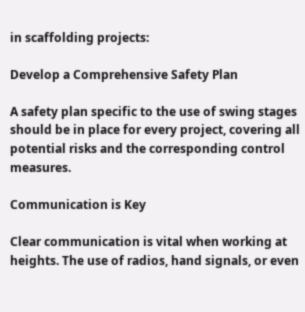in scaffolding projects:

Develop a Comprehensive Safety Plan

A safety plan specific to the use of swing stages should be in place for every project, covering all potential risks and the corresponding control measures.

Communication is Key

Clear communication is vital when working at heights. The use of radios, hand signals, or even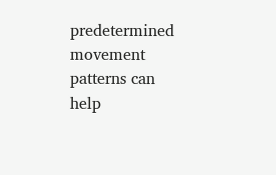predetermined movement patterns can help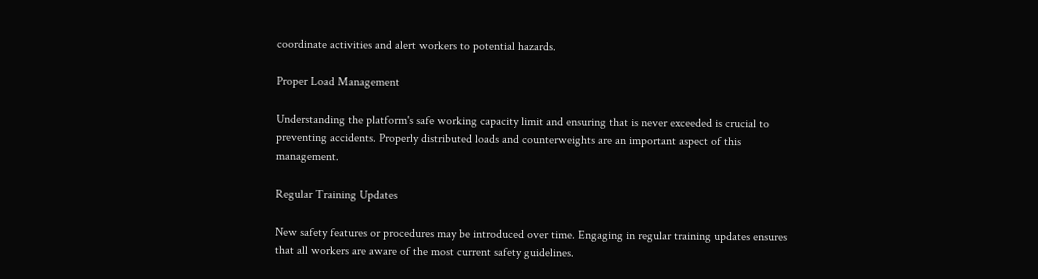coordinate activities and alert workers to potential hazards.

Proper Load Management

Understanding the platform's safe working capacity limit and ensuring that is never exceeded is crucial to preventing accidents. Properly distributed loads and counterweights are an important aspect of this management.

Regular Training Updates

New safety features or procedures may be introduced over time. Engaging in regular training updates ensures that all workers are aware of the most current safety guidelines.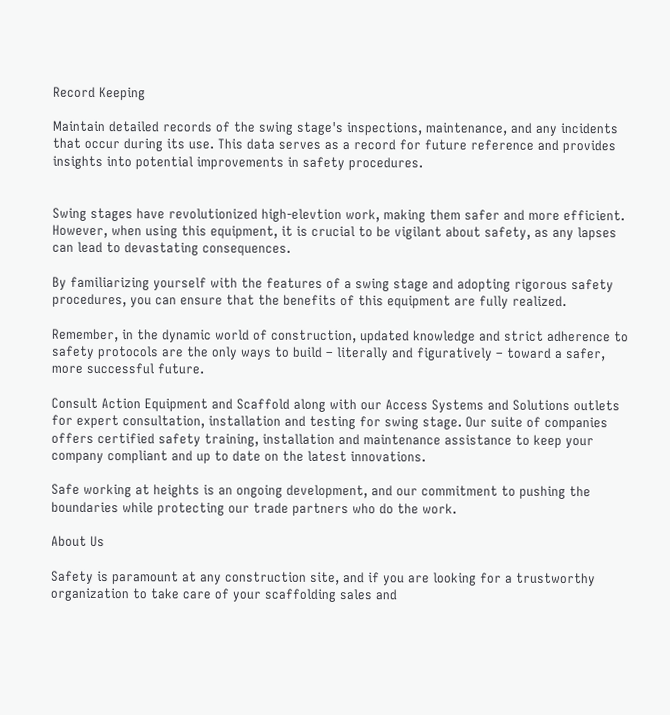Record Keeping

Maintain detailed records of the swing stage's inspections, maintenance, and any incidents that occur during its use. This data serves as a record for future reference and provides insights into potential improvements in safety procedures.


Swing stages have revolutionized high-elevtion work, making them safer and more efficient. However, when using this equipment, it is crucial to be vigilant about safety, as any lapses can lead to devastating consequences.

By familiarizing yourself with the features of a swing stage and adopting rigorous safety procedures, you can ensure that the benefits of this equipment are fully realized.

Remember, in the dynamic world of construction, updated knowledge and strict adherence to safety protocols are the only ways to build – literally and figuratively – toward a safer, more successful future.

Consult Action Equipment and Scaffold along with our Access Systems and Solutions outlets for expert consultation, installation and testing for swing stage. Our suite of companies offers certified safety training, installation and maintenance assistance to keep your company compliant and up to date on the latest innovations.

Safe working at heights is an ongoing development, and our commitment to pushing the boundaries while protecting our trade partners who do the work.

About Us

Safety is paramount at any construction site, and if you are looking for a trustworthy organization to take care of your scaffolding sales and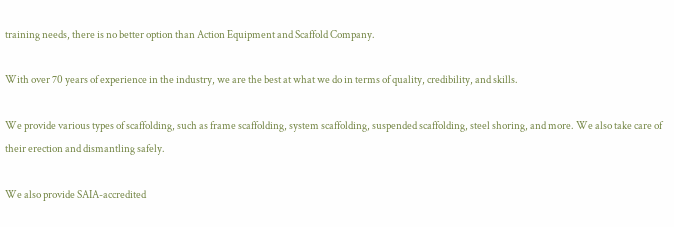training needs, there is no better option than Action Equipment and Scaffold Company.

With over 70 years of experience in the industry, we are the best at what we do in terms of quality, credibility, and skills.

We provide various types of scaffolding, such as frame scaffolding, system scaffolding, suspended scaffolding, steel shoring, and more. We also take care of their erection and dismantling safely.

We also provide SAIA-accredited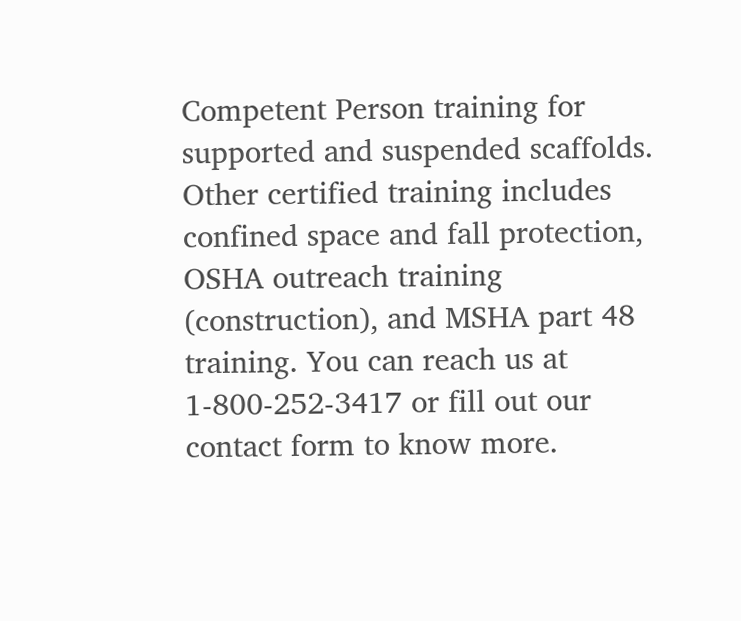Competent Person training for supported and suspended scaffolds. Other certified training includes confined space and fall protection, OSHA outreach training (construction), and MSHA part 48 training. You can reach us at 1-800-252-3417 or fill out our contact form to know more.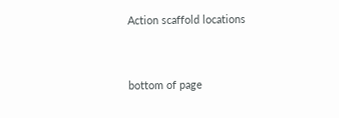Action scaffold locations


bottom of page